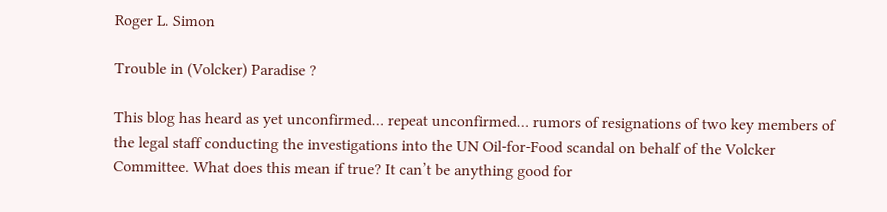Roger L. Simon

Trouble in (Volcker) Paradise ?

This blog has heard as yet unconfirmed… repeat unconfirmed… rumors of resignations of two key members of the legal staff conducting the investigations into the UN Oil-for-Food scandal on behalf of the Volcker Committee. What does this mean if true? It can’t be anything good for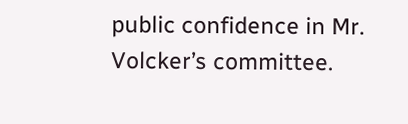public confidence in Mr. Volcker’s committee.